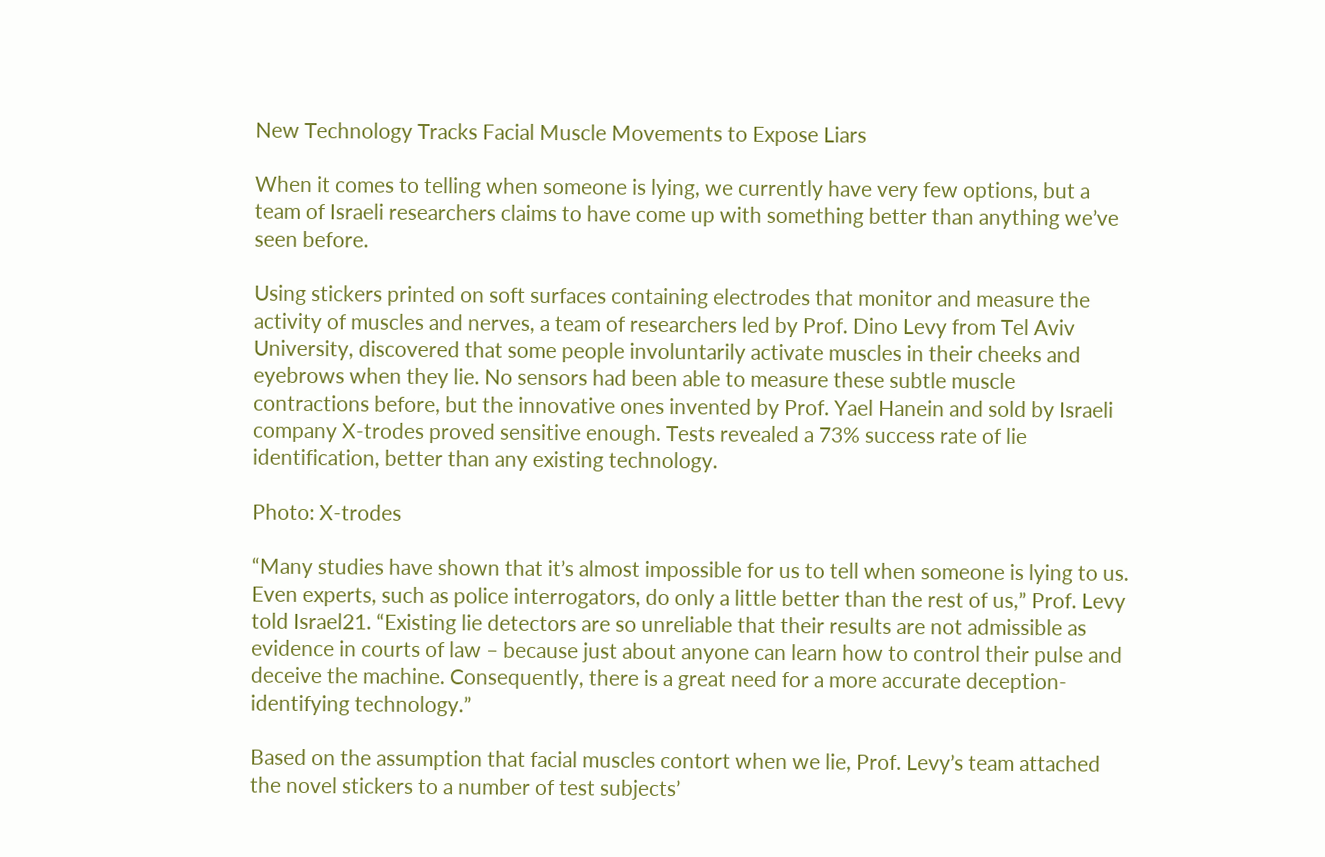New Technology Tracks Facial Muscle Movements to Expose Liars

When it comes to telling when someone is lying, we currently have very few options, but a team of Israeli researchers claims to have come up with something better than anything we’ve seen before.

Using stickers printed on soft surfaces containing electrodes that monitor and measure the activity of muscles and nerves, a team of researchers led by Prof. Dino Levy from Tel Aviv University, discovered that some people involuntarily activate muscles in their cheeks and eyebrows when they lie. No sensors had been able to measure these subtle muscle contractions before, but the innovative ones invented by Prof. Yael Hanein and sold by Israeli company X-trodes proved sensitive enough. Tests revealed a 73% success rate of lie identification, better than any existing technology.

Photo: X-trodes

“Many studies have shown that it’s almost impossible for us to tell when someone is lying to us. Even experts, such as police interrogators, do only a little better than the rest of us,” Prof. Levy told Israel21. “Existing lie detectors are so unreliable that their results are not admissible as evidence in courts of law – because just about anyone can learn how to control their pulse and deceive the machine. Consequently, there is a great need for a more accurate deception-identifying technology.”

Based on the assumption that facial muscles contort when we lie, Prof. Levy’s team attached the novel stickers to a number of test subjects’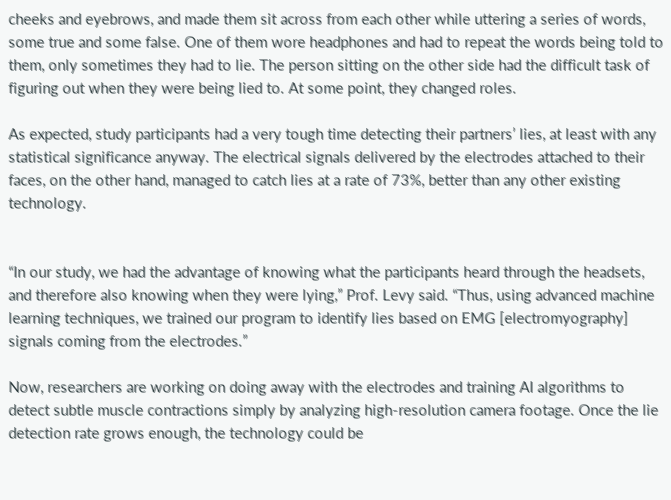cheeks and eyebrows, and made them sit across from each other while uttering a series of words, some true and some false. One of them wore headphones and had to repeat the words being told to them, only sometimes they had to lie. The person sitting on the other side had the difficult task of figuring out when they were being lied to. At some point, they changed roles.

As expected, study participants had a very tough time detecting their partners’ lies, at least with any statistical significance anyway. The electrical signals delivered by the electrodes attached to their faces, on the other hand, managed to catch lies at a rate of 73%, better than any other existing technology.


“In our study, we had the advantage of knowing what the participants heard through the headsets, and therefore also knowing when they were lying,” Prof. Levy said. “Thus, using advanced machine learning techniques, we trained our program to identify lies based on EMG [electromyography] signals coming from the electrodes.”

Now, researchers are working on doing away with the electrodes and training AI algorithms to detect subtle muscle contractions simply by analyzing high-resolution camera footage. Once the lie detection rate grows enough, the technology could be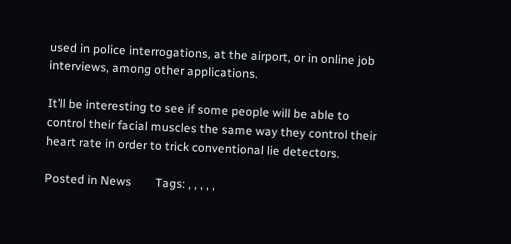used in police interrogations, at the airport, or in online job interviews, among other applications.

It’ll be interesting to see if some people will be able to control their facial muscles the same way they control their heart rate in order to trick conventional lie detectors.

Posted in News        Tags: , , , , ,